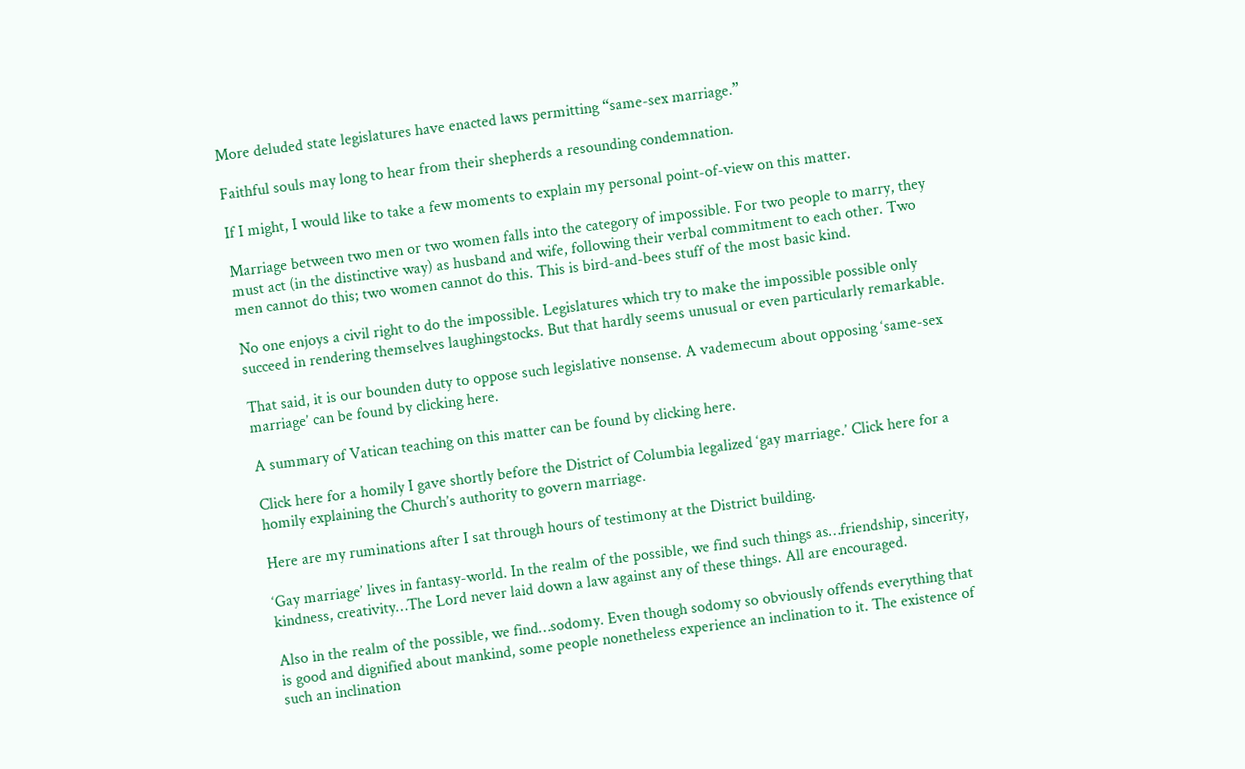More deluded state legislatures have enacted laws permitting “same-sex marriage.”

Faithful souls may long to hear from their shepherds a resounding condemnation.

If I might, I would like to take a few moments to explain my personal point-of-view on this matter.

Marriage between two men or two women falls into the category of impossible. For two people to marry, they must act (in the distinctive way) as husband and wife, following their verbal commitment to each other. Two men cannot do this; two women cannot do this. This is bird-and-bees stuff of the most basic kind.

No one enjoys a civil right to do the impossible. Legislatures which try to make the impossible possible only succeed in rendering themselves laughingstocks. But that hardly seems unusual or even particularly remarkable.

That said, it is our bounden duty to oppose such legislative nonsense. A vademecum about opposing ‘same-sex marriage’ can be found by clicking here.

A summary of Vatican teaching on this matter can be found by clicking here.

Click here for a homily I gave shortly before the District of Columbia legalized ‘gay marriage.’ Click here for a homily explaining the Church’s authority to govern marriage.

Here are my ruminations after I sat through hours of testimony at the District building.

‘Gay marriage’ lives in fantasy-world. In the realm of the possible, we find such things as…friendship, sincerity, kindness, creativity…The Lord never laid down a law against any of these things. All are encouraged.

Also in the realm of the possible, we find…sodomy. Even though sodomy so obviously offends everything that is good and dignified about mankind, some people nonetheless experience an inclination to it. The existence of such an inclination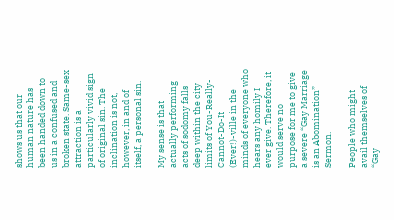shows us that our human nature has been handed down to us in a confused and broken state. Same-sex attraction is a particularly vivid sign of original sin. The inclination is not, however, in and of itself, a personal sin.

My sense is that actually performing acts of sodomy falls deep within the city limits of You-Really-Cannot-Do-It (Ever!)-ville in the minds of everyone who hears any homily I ever give. Therefore, it would serve no purpose for me to give a severe “Gay Marriage is an Abomination” Sermon.

People who might avail themselves of “Gay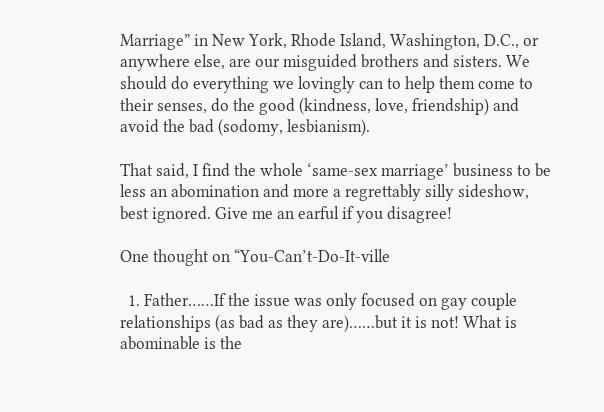Marriage” in New York, Rhode Island, Washington, D.C., or anywhere else, are our misguided brothers and sisters. We should do everything we lovingly can to help them come to their senses, do the good (kindness, love, friendship) and avoid the bad (sodomy, lesbianism).

That said, I find the whole ‘same-sex marriage’ business to be less an abomination and more a regrettably silly sideshow, best ignored. Give me an earful if you disagree!

One thought on “You-Can’t-Do-It-ville

  1. Father……If the issue was only focused on gay couple relationships (as bad as they are)……but it is not! What is abominable is the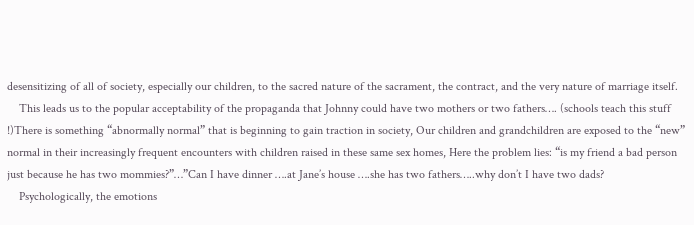desensitizing of all of society, especially our children, to the sacred nature of the sacrament, the contract, and the very nature of marriage itself.
    This leads us to the popular acceptability of the propaganda that Johnny could have two mothers or two fathers…. (schools teach this stuff !)There is something “abnormally normal” that is beginning to gain traction in society, Our children and grandchildren are exposed to the “new” normal in their increasingly frequent encounters with children raised in these same sex homes, Here the problem lies: “is my friend a bad person just because he has two mommies?”…”Can I have dinner ….at Jane’s house ….she has two fathers…..why don’t I have two dads?
    Psychologically, the emotions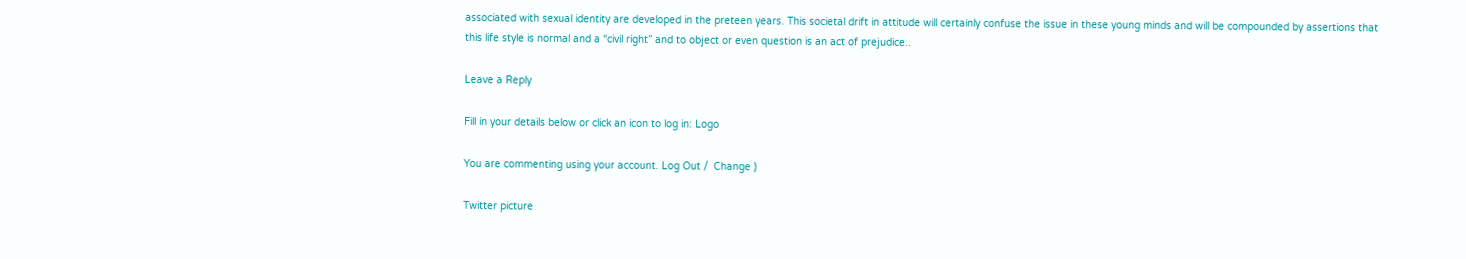associated with sexual identity are developed in the preteen years. This societal drift in attitude will certainly confuse the issue in these young minds and will be compounded by assertions that this life style is normal and a “civil right” and to object or even question is an act of prejudice..

Leave a Reply

Fill in your details below or click an icon to log in: Logo

You are commenting using your account. Log Out /  Change )

Twitter picture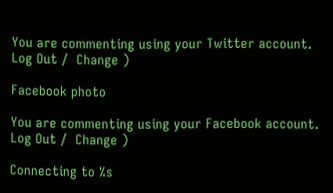You are commenting using your Twitter account. Log Out /  Change )

Facebook photo

You are commenting using your Facebook account. Log Out /  Change )

Connecting to %s